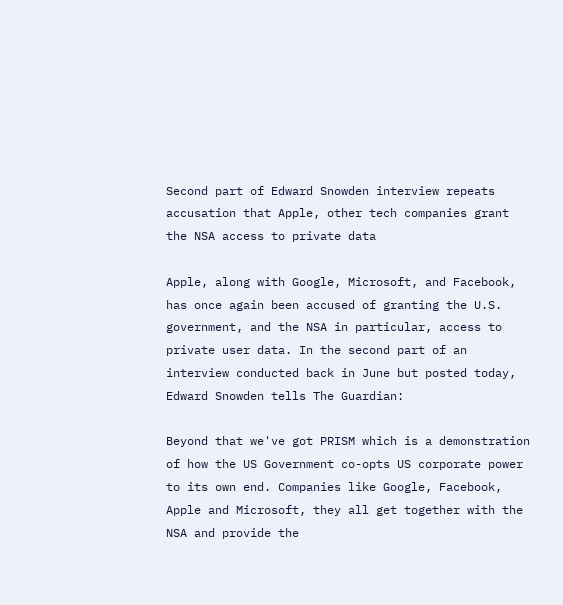Second part of Edward Snowden interview repeats accusation that Apple, other tech companies grant the NSA access to private data

Apple, along with Google, Microsoft, and Facebook, has once again been accused of granting the U.S. government, and the NSA in particular, access to private user data. In the second part of an interview conducted back in June but posted today, Edward Snowden tells The Guardian:

Beyond that we've got PRISM which is a demonstration of how the US Government co-opts US corporate power to its own end. Companies like Google, Facebook, Apple and Microsoft, they all get together with the NSA and provide the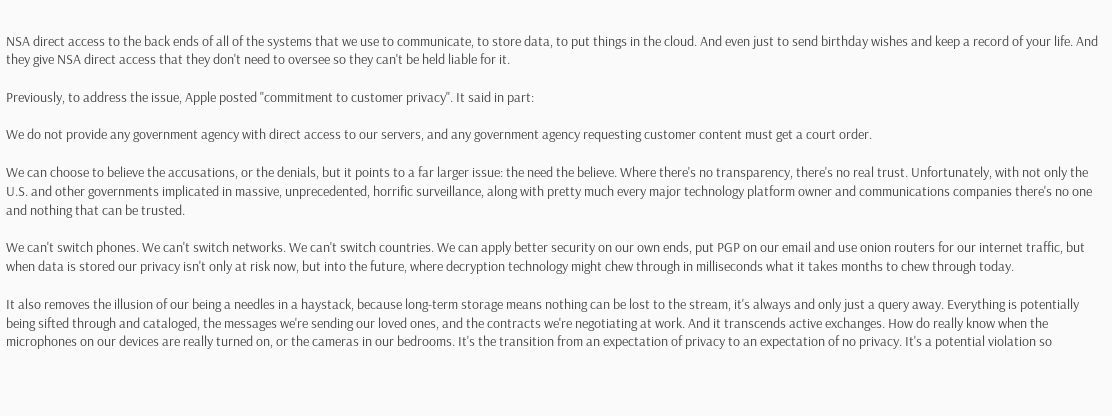NSA direct access to the back ends of all of the systems that we use to communicate, to store data, to put things in the cloud. And even just to send birthday wishes and keep a record of your life. And they give NSA direct access that they don't need to oversee so they can't be held liable for it.

Previously, to address the issue, Apple posted "commitment to customer privacy". It said in part:

We do not provide any government agency with direct access to our servers, and any government agency requesting customer content must get a court order.

We can choose to believe the accusations, or the denials, but it points to a far larger issue: the need the believe. Where there's no transparency, there's no real trust. Unfortunately, with not only the U.S. and other governments implicated in massive, unprecedented, horrific surveillance, along with pretty much every major technology platform owner and communications companies there's no one and nothing that can be trusted.

We can't switch phones. We can't switch networks. We can't switch countries. We can apply better security on our own ends, put PGP on our email and use onion routers for our internet traffic, but when data is stored our privacy isn't only at risk now, but into the future, where decryption technology might chew through in milliseconds what it takes months to chew through today.

It also removes the illusion of our being a needles in a haystack, because long-term storage means nothing can be lost to the stream, it's always and only just a query away. Everything is potentially being sifted through and cataloged, the messages we're sending our loved ones, and the contracts we're negotiating at work. And it transcends active exchanges. How do really know when the microphones on our devices are really turned on, or the cameras in our bedrooms. It's the transition from an expectation of privacy to an expectation of no privacy. It's a potential violation so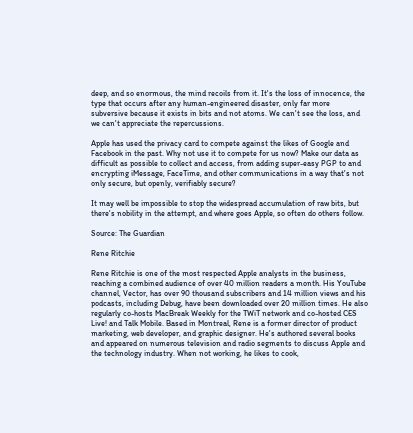deep, and so enormous, the mind recoils from it. It's the loss of innocence, the type that occurs after any human-engineered disaster, only far more subversive because it exists in bits and not atoms. We can't see the loss, and we can't appreciate the repercussions.

Apple has used the privacy card to compete against the likes of Google and Facebook in the past. Why not use it to compete for us now? Make our data as difficult as possible to collect and access, from adding super-easy PGP to and encrypting iMessage, FaceTime, and other communications in a way that's not only secure, but openly, verifiably secure?

It may well be impossible to stop the widespread accumulation of raw bits, but there's nobility in the attempt, and where goes Apple, so often do others follow.

Source: The Guardian

Rene Ritchie

Rene Ritchie is one of the most respected Apple analysts in the business, reaching a combined audience of over 40 million readers a month. His YouTube channel, Vector, has over 90 thousand subscribers and 14 million views and his podcasts, including Debug, have been downloaded over 20 million times. He also regularly co-hosts MacBreak Weekly for the TWiT network and co-hosted CES Live! and Talk Mobile. Based in Montreal, Rene is a former director of product marketing, web developer, and graphic designer. He's authored several books and appeared on numerous television and radio segments to discuss Apple and the technology industry. When not working, he likes to cook,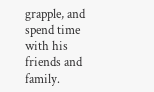grapple, and spend time with his friends and family.